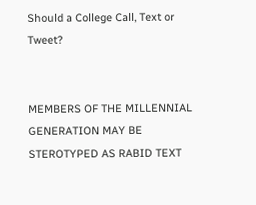Should a College Call, Text or Tweet?


MEMBERS OF THE MILLENNIAL GENERATION MAY BE STEROTYPED AS RABID TEXT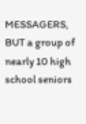MESSAGERS, BUT a group of nearly 10 high school seniors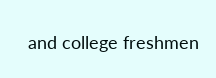and college freshmen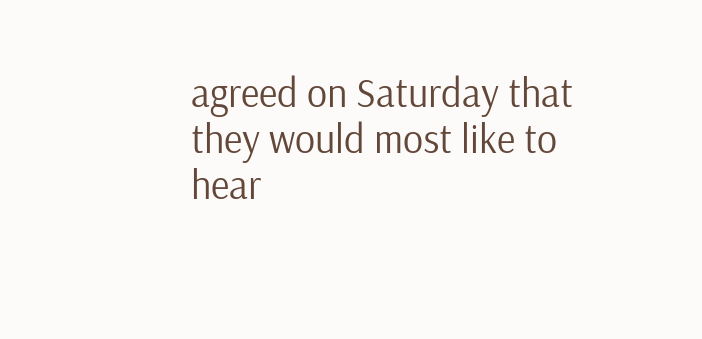agreed on Saturday that they would most like to hear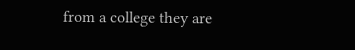from a college they are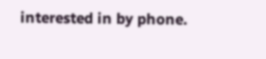interested in by phone.